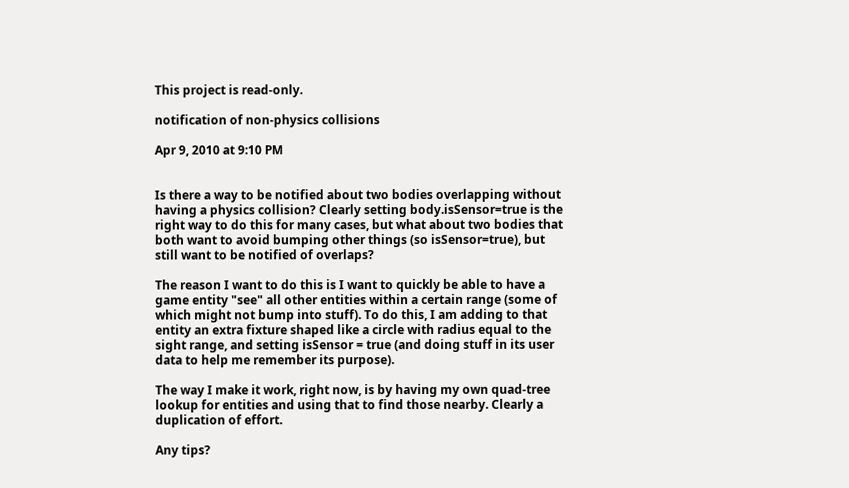This project is read-only.

notification of non-physics collisions

Apr 9, 2010 at 9:10 PM


Is there a way to be notified about two bodies overlapping without having a physics collision? Clearly setting body.isSensor=true is the right way to do this for many cases, but what about two bodies that both want to avoid bumping other things (so isSensor=true), but still want to be notified of overlaps?

The reason I want to do this is I want to quickly be able to have a game entity "see" all other entities within a certain range (some of which might not bump into stuff). To do this, I am adding to that entity an extra fixture shaped like a circle with radius equal to the sight range, and setting isSensor = true (and doing stuff in its user data to help me remember its purpose).

The way I make it work, right now, is by having my own quad-tree lookup for entities and using that to find those nearby. Clearly a duplication of effort.

Any tips?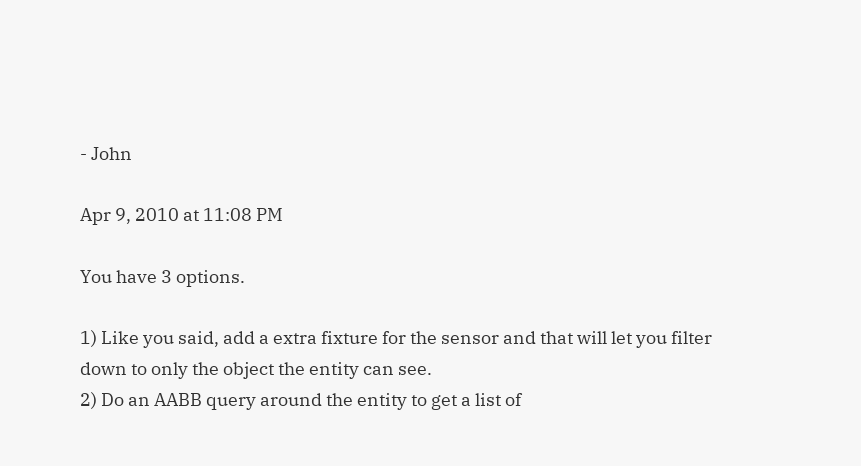- John

Apr 9, 2010 at 11:08 PM

You have 3 options.

1) Like you said, add a extra fixture for the sensor and that will let you filter down to only the object the entity can see.
2) Do an AABB query around the entity to get a list of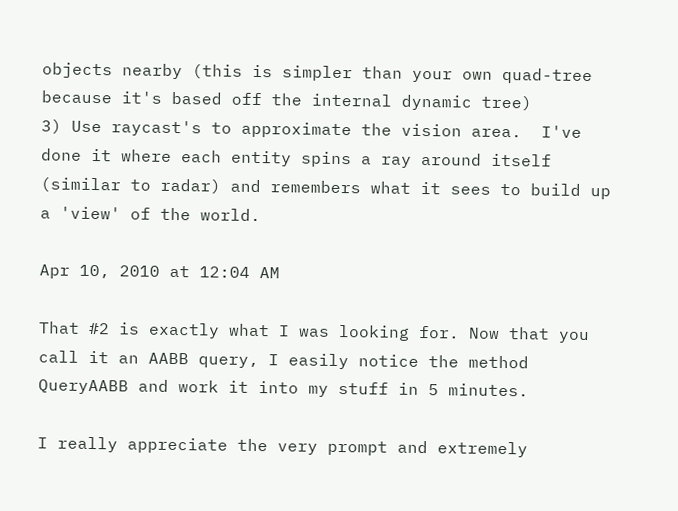objects nearby (this is simpler than your own quad-tree because it's based off the internal dynamic tree)
3) Use raycast's to approximate the vision area.  I've done it where each entity spins a ray around itself (similar to radar) and remembers what it sees to build up a 'view' of the world.

Apr 10, 2010 at 12:04 AM

That #2 is exactly what I was looking for. Now that you call it an AABB query, I easily notice the method QueryAABB and work it into my stuff in 5 minutes.

I really appreciate the very prompt and extremely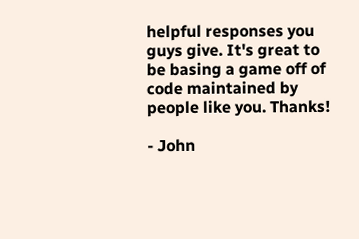helpful responses you guys give. It's great to be basing a game off of code maintained by people like you. Thanks!

- John